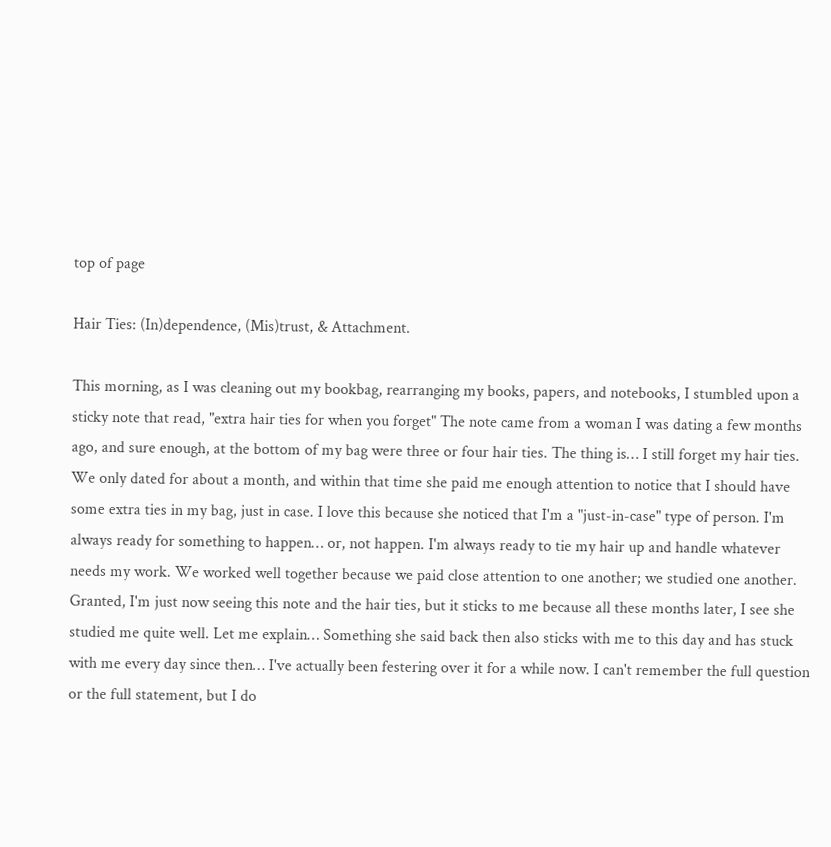top of page

Hair Ties: (In)dependence, (Mis)trust, & Attachment.

This morning, as I was cleaning out my bookbag, rearranging my books, papers, and notebooks, I stumbled upon a sticky note that read, "extra hair ties for when you forget" The note came from a woman I was dating a few months ago, and sure enough, at the bottom of my bag were three or four hair ties. The thing is… I still forget my hair ties. We only dated for about a month, and within that time she paid me enough attention to notice that I should have some extra ties in my bag, just in case. I love this because she noticed that I'm a "just-in-case" type of person. I'm always ready for something to happen… or, not happen. I'm always ready to tie my hair up and handle whatever needs my work. We worked well together because we paid close attention to one another; we studied one another. Granted, I'm just now seeing this note and the hair ties, but it sticks to me because all these months later, I see she studied me quite well. Let me explain… Something she said back then also sticks with me to this day and has stuck with me every day since then… I've actually been festering over it for a while now. I can't remember the full question or the full statement, but I do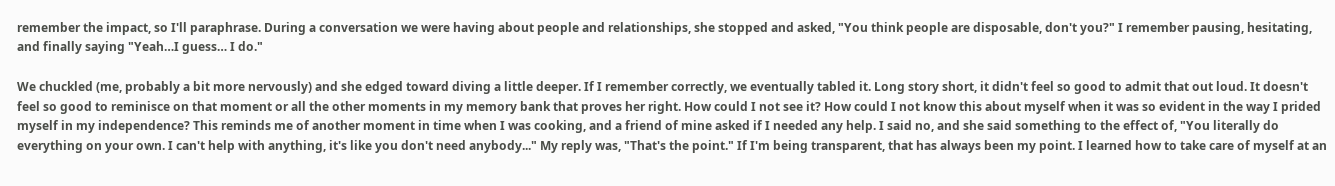remember the impact, so I'll paraphrase. During a conversation we were having about people and relationships, she stopped and asked, "You think people are disposable, don't you?" I remember pausing, hesitating, and finally saying "Yeah…I guess… I do."

We chuckled (me, probably a bit more nervously) and she edged toward diving a little deeper. If I remember correctly, we eventually tabled it. Long story short, it didn't feel so good to admit that out loud. It doesn't feel so good to reminisce on that moment or all the other moments in my memory bank that proves her right. How could I not see it? How could I not know this about myself when it was so evident in the way I prided myself in my independence? This reminds me of another moment in time when I was cooking, and a friend of mine asked if I needed any help. I said no, and she said something to the effect of, "You literally do everything on your own. I can't help with anything, it's like you don't need anybody..." My reply was, "That's the point." If I'm being transparent, that has always been my point. I learned how to take care of myself at an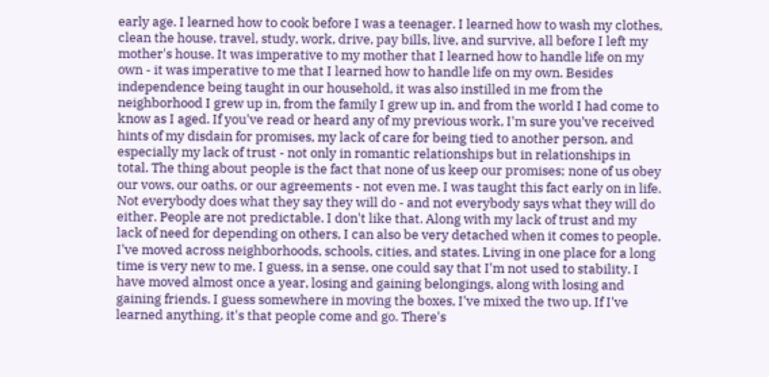early age. I learned how to cook before I was a teenager. I learned how to wash my clothes, clean the house, travel, study, work, drive, pay bills, live, and survive, all before I left my mother's house. It was imperative to my mother that I learned how to handle life on my own - it was imperative to me that I learned how to handle life on my own. Besides independence being taught in our household, it was also instilled in me from the neighborhood I grew up in, from the family I grew up in, and from the world I had come to know as I aged. If you've read or heard any of my previous work, I'm sure you've received hints of my disdain for promises, my lack of care for being tied to another person, and especially my lack of trust - not only in romantic relationships but in relationships in total. The thing about people is the fact that none of us keep our promises; none of us obey our vows, our oaths, or our agreements - not even me. I was taught this fact early on in life. Not everybody does what they say they will do - and not everybody says what they will do either. People are not predictable. I don't like that. Along with my lack of trust and my lack of need for depending on others, I can also be very detached when it comes to people. I've moved across neighborhoods, schools, cities, and states. Living in one place for a long time is very new to me. I guess, in a sense, one could say that I'm not used to stability. I have moved almost once a year, losing and gaining belongings, along with losing and gaining friends. I guess somewhere in moving the boxes, I've mixed the two up. If I've learned anything, it's that people come and go. There's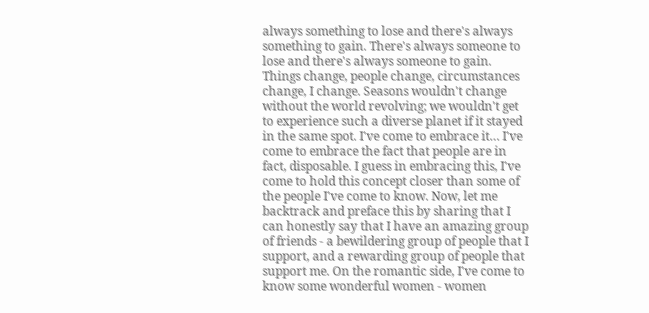always something to lose and there's always something to gain. There's always someone to lose and there's always someone to gain. Things change, people change, circumstances change, I change. Seasons wouldn't change without the world revolving; we wouldn't get to experience such a diverse planet if it stayed in the same spot. I've come to embrace it… I've come to embrace the fact that people are in fact, disposable. I guess in embracing this, I've come to hold this concept closer than some of the people I've come to know. Now, let me backtrack and preface this by sharing that I can honestly say that I have an amazing group of friends - a bewildering group of people that I support, and a rewarding group of people that support me. On the romantic side, I've come to know some wonderful women - women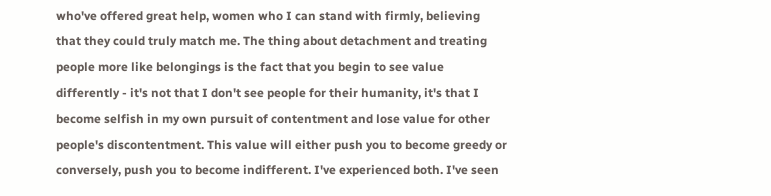who've offered great help, women who I can stand with firmly, believing that they could truly match me. The thing about detachment and treating people more like belongings is the fact that you begin to see value differently - it's not that I don't see people for their humanity, it's that I become selfish in my own pursuit of contentment and lose value for other people's discontentment. This value will either push you to become greedy or conversely, push you to become indifferent. I've experienced both. I've seen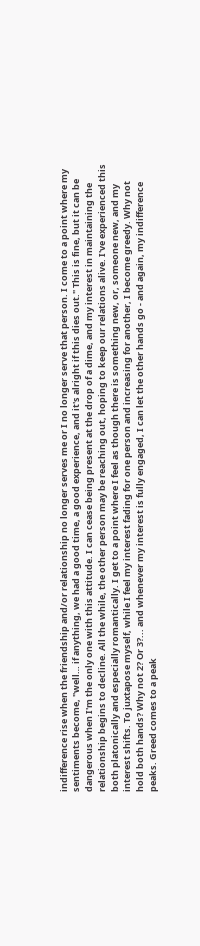indifference rise when the friendship and/or relationship no longer serves me or I no longer serve that person. I come to a point where my sentiments become, "well… if anything, we had a good time, a good experience, and it's alright if this dies out." This is fine, but it can be dangerous when I'm the only one with this attitude. I can cease being present at the drop of a dime, and my interest in maintaining the relationship begins to decline. All the while, the other person may be reaching out, hoping to keep our relations alive. I've experienced this both platonically and especially romantically. I get to a point where I feel as though there is something new, or, someone new, and my interest shifts. To juxtapose myself, while I feel my interest fading for one person and increasing for another, I become greedy. Why not hold both hands? Why not 2? Or 3?... and whenever my interest is fully engaged, I can let the other hands go - and again, my indifference peaks. Greed comes to a peak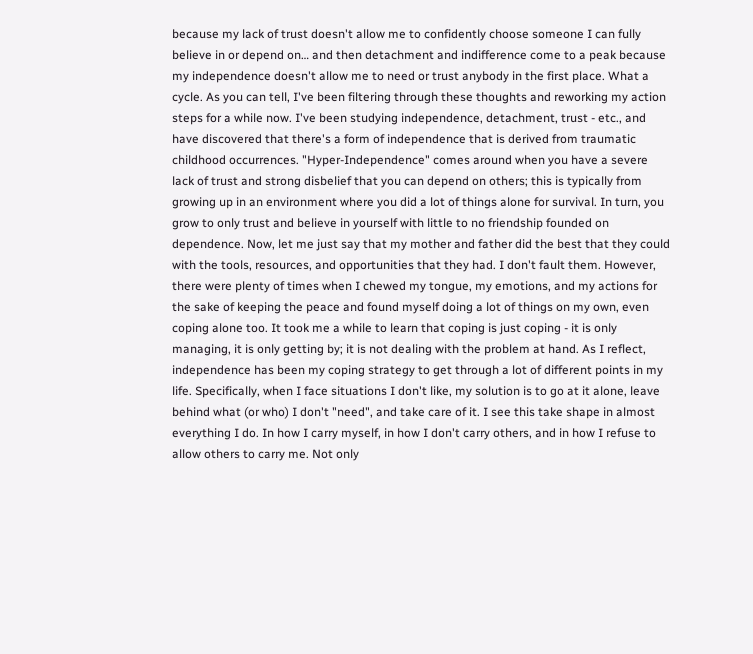because my lack of trust doesn't allow me to confidently choose someone I can fully believe in or depend on… and then detachment and indifference come to a peak because my independence doesn't allow me to need or trust anybody in the first place. What a cycle. As you can tell, I've been filtering through these thoughts and reworking my action steps for a while now. I've been studying independence, detachment, trust - etc., and have discovered that there's a form of independence that is derived from traumatic childhood occurrences. "Hyper-Independence" comes around when you have a severe lack of trust and strong disbelief that you can depend on others; this is typically from growing up in an environment where you did a lot of things alone for survival. In turn, you grow to only trust and believe in yourself with little to no friendship founded on dependence. Now, let me just say that my mother and father did the best that they could with the tools, resources, and opportunities that they had. I don't fault them. However, there were plenty of times when I chewed my tongue, my emotions, and my actions for the sake of keeping the peace and found myself doing a lot of things on my own, even coping alone too. It took me a while to learn that coping is just coping - it is only managing, it is only getting by; it is not dealing with the problem at hand. As I reflect, independence has been my coping strategy to get through a lot of different points in my life. Specifically, when I face situations I don't like, my solution is to go at it alone, leave behind what (or who) I don't "need", and take care of it. I see this take shape in almost everything I do. In how I carry myself, in how I don't carry others, and in how I refuse to allow others to carry me. Not only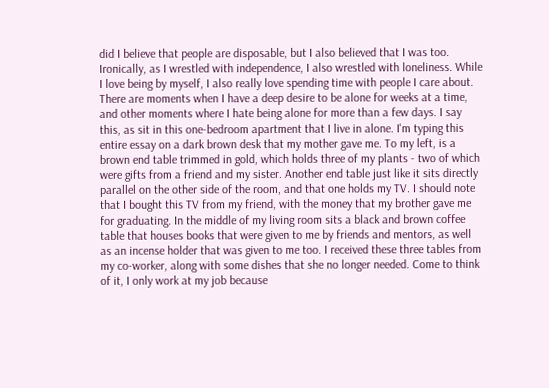did I believe that people are disposable, but I also believed that I was too. Ironically, as I wrestled with independence, I also wrestled with loneliness. While I love being by myself, I also really love spending time with people I care about. There are moments when I have a deep desire to be alone for weeks at a time, and other moments where I hate being alone for more than a few days. I say this, as sit in this one-bedroom apartment that I live in alone. I'm typing this entire essay on a dark brown desk that my mother gave me. To my left, is a brown end table trimmed in gold, which holds three of my plants - two of which were gifts from a friend and my sister. Another end table just like it sits directly parallel on the other side of the room, and that one holds my TV. I should note that I bought this TV from my friend, with the money that my brother gave me for graduating. In the middle of my living room sits a black and brown coffee table that houses books that were given to me by friends and mentors, as well as an incense holder that was given to me too. I received these three tables from my co-worker, along with some dishes that she no longer needed. Come to think of it, I only work at my job because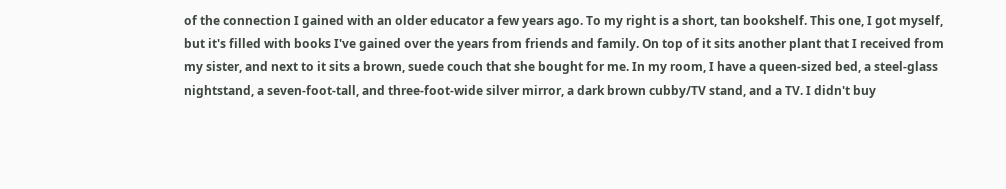of the connection I gained with an older educator a few years ago. To my right is a short, tan bookshelf. This one, I got myself, but it's filled with books I've gained over the years from friends and family. On top of it sits another plant that I received from my sister, and next to it sits a brown, suede couch that she bought for me. In my room, I have a queen-sized bed, a steel-glass nightstand, a seven-foot-tall, and three-foot-wide silver mirror, a dark brown cubby/TV stand, and a TV. I didn't buy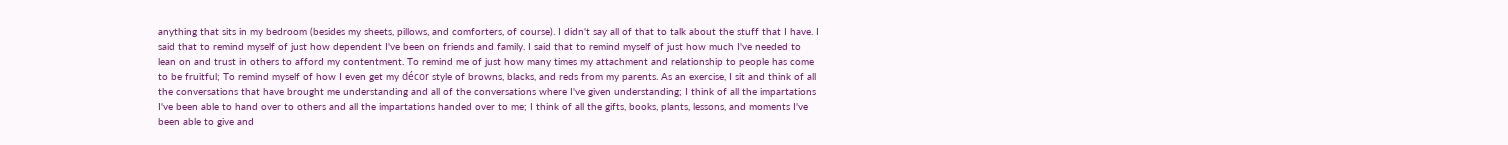anything that sits in my bedroom (besides my sheets, pillows, and comforters, of course). I didn't say all of that to talk about the stuff that I have. I said that to remind myself of just how dependent I've been on friends and family. I said that to remind myself of just how much I've needed to lean on and trust in others to afford my contentment. To remind me of just how many times my attachment and relationship to people has come to be fruitful; To remind myself of how I even get my décor style of browns, blacks, and reds from my parents. As an exercise, I sit and think of all the conversations that have brought me understanding and all of the conversations where I've given understanding; I think of all the impartations I've been able to hand over to others and all the impartations handed over to me; I think of all the gifts, books, plants, lessons, and moments I've been able to give and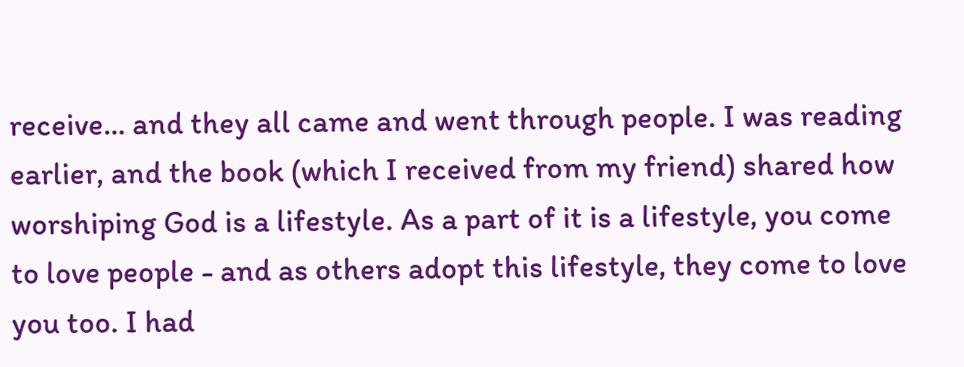receive… and they all came and went through people. I was reading earlier, and the book (which I received from my friend) shared how worshiping God is a lifestyle. As a part of it is a lifestyle, you come to love people - and as others adopt this lifestyle, they come to love you too. I had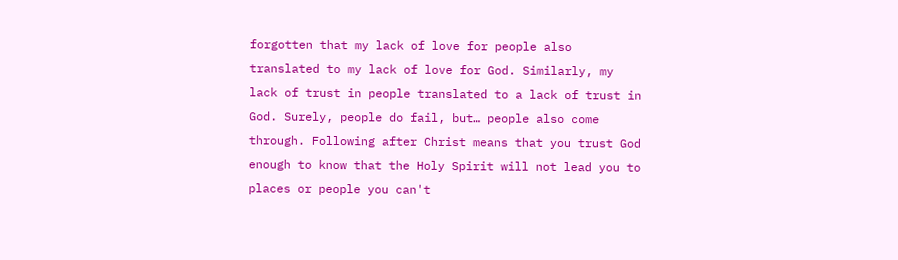forgotten that my lack of love for people also translated to my lack of love for God. Similarly, my lack of trust in people translated to a lack of trust in God. Surely, people do fail, but… people also come through. Following after Christ means that you trust God enough to know that the Holy Spirit will not lead you to places or people you can't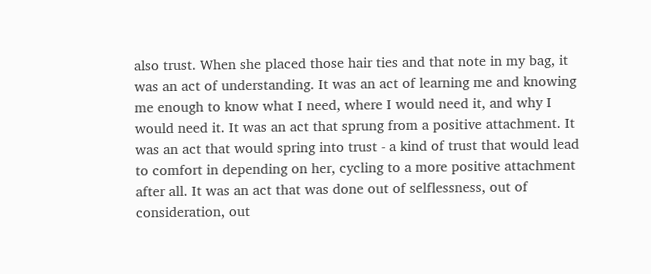also trust. When she placed those hair ties and that note in my bag, it was an act of understanding. It was an act of learning me and knowing me enough to know what I need, where I would need it, and why I would need it. It was an act that sprung from a positive attachment. It was an act that would spring into trust - a kind of trust that would lead to comfort in depending on her, cycling to a more positive attachment after all. It was an act that was done out of selflessness, out of consideration, out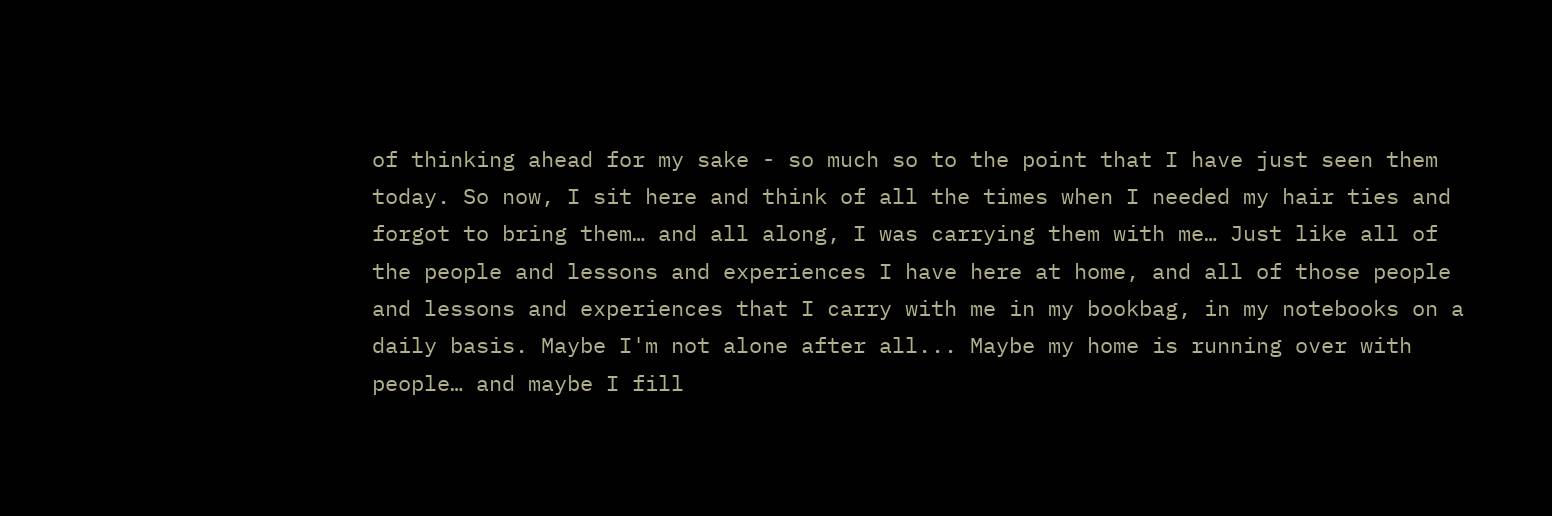of thinking ahead for my sake - so much so to the point that I have just seen them today. So now, I sit here and think of all the times when I needed my hair ties and forgot to bring them… and all along, I was carrying them with me… Just like all of the people and lessons and experiences I have here at home, and all of those people and lessons and experiences that I carry with me in my bookbag, in my notebooks on a daily basis. Maybe I'm not alone after all... Maybe my home is running over with people… and maybe I fill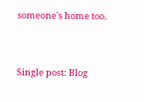someone's home too.


Single post: Blog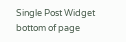Single Post Widget
bottom of page